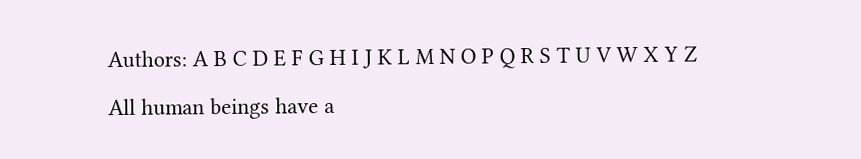Authors: A B C D E F G H I J K L M N O P Q R S T U V W X Y Z

All human beings have a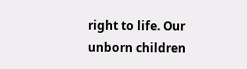right to life. Our unborn children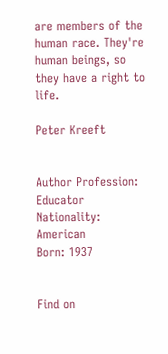are members of the human race. They're human beings, so they have a right to life.

Peter Kreeft


Author Profession: Educator
Nationality: American
Born: 1937


Find on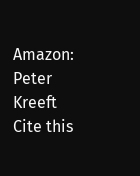Amazon: Peter Kreeft
Cite this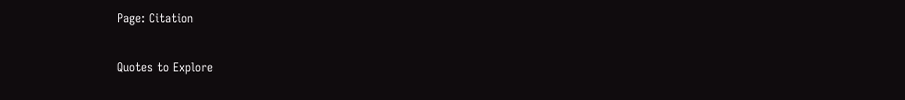Page: Citation

Quotes to Explore